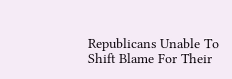Republicans Unable To Shift Blame For Their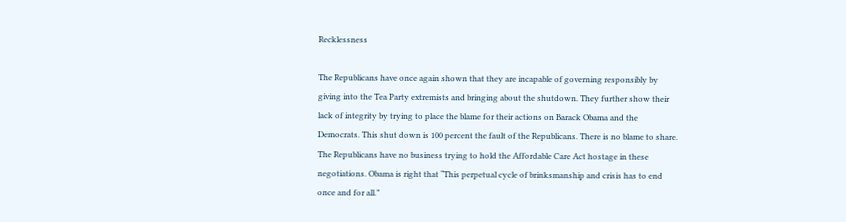Recklessness

The Republicans have once again shown that they are incapable of governing responsibly by giving into the Tea Party extremists and bringing about the shutdown. They further show their lack of integrity by trying to place the blame for their actions on Barack Obama and the Democrats. This shut down is 100 percent the fault of the Republicans. There is no blame to share. The Republicans have no business trying to hold the Affordable Care Act hostage in these negotiations. Obama is right that “This perpetual cycle of brinksmanship and crisis has to end once and for all.”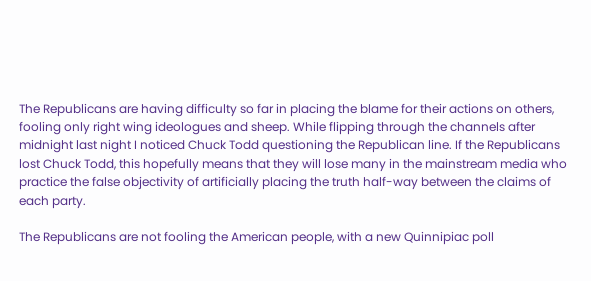The Republicans are having difficulty so far in placing the blame for their actions on others, fooling only right wing ideologues and sheep. While flipping through the channels after midnight last night I noticed Chuck Todd questioning the Republican line. If the Republicans lost Chuck Todd, this hopefully means that they will lose many in the mainstream media who practice the false objectivity of artificially placing the truth half-way between the claims of each party.

The Republicans are not fooling the American people, with a new Quinnipiac poll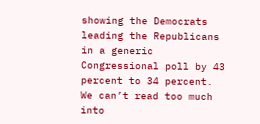showing the Democrats leading the Republicans in a generic Congressional poll by 43 percent to 34 percent. We can’t read too much into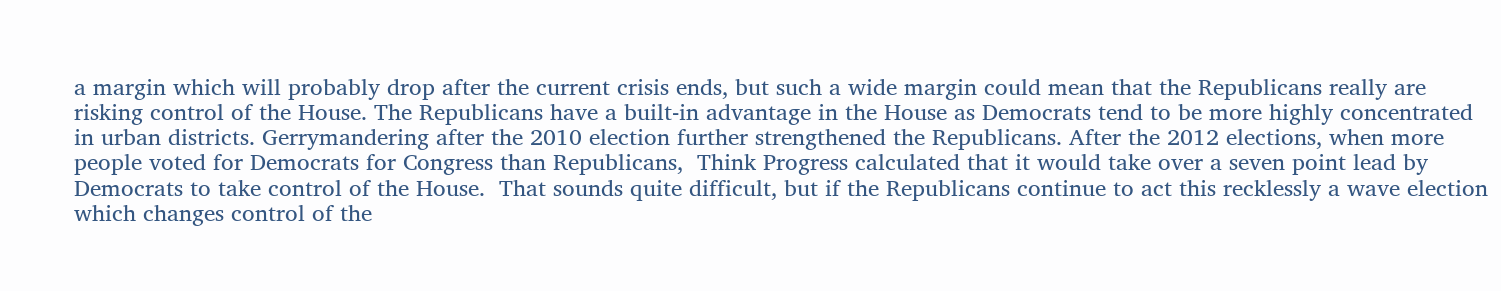a margin which will probably drop after the current crisis ends, but such a wide margin could mean that the Republicans really are risking control of the House. The Republicans have a built-in advantage in the House as Democrats tend to be more highly concentrated in urban districts. Gerrymandering after the 2010 election further strengthened the Republicans. After the 2012 elections, when more people voted for Democrats for Congress than Republicans,  Think Progress calculated that it would take over a seven point lead by Democrats to take control of the House.  That sounds quite difficult, but if the Republicans continue to act this recklessly a wave election which changes control of the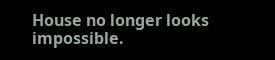House no longer looks impossible.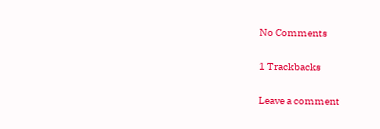No Comments

1 Trackbacks

Leave a comment